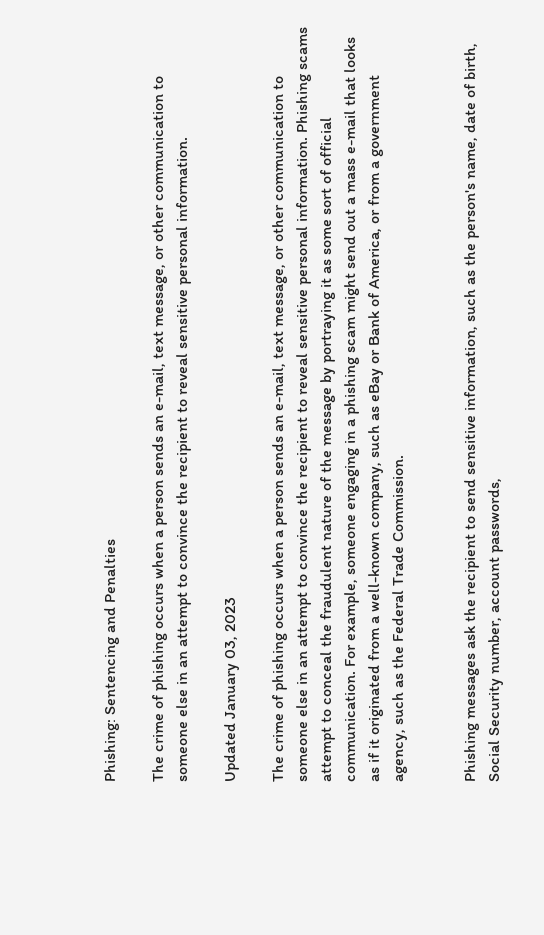Phishing: Sentencing and Penalties

The crime of phishing occurs when a person sends an e-mail, text message, or other communication to someone else in an attempt to convince the recipient to reveal sensitive personal information.

Updated January 03, 2023

The crime of phishing occurs when a person sends an e-mail, text message, or other communication to someone else in an attempt to convince the recipient to reveal sensitive personal information. Phishing scams attempt to conceal the fraudulent nature of the message by portraying it as some sort of official communication. For example, someone engaging in a phishing scam might send out a mass e-mail that looks as if it originated from a well-known company, such as eBay or Bank of America, or from a government agency, such as the Federal Trade Commission.


Phishing messages ask the recipient to send sensitive information, such as the person's name, date of birth, Social Security number, account passwords,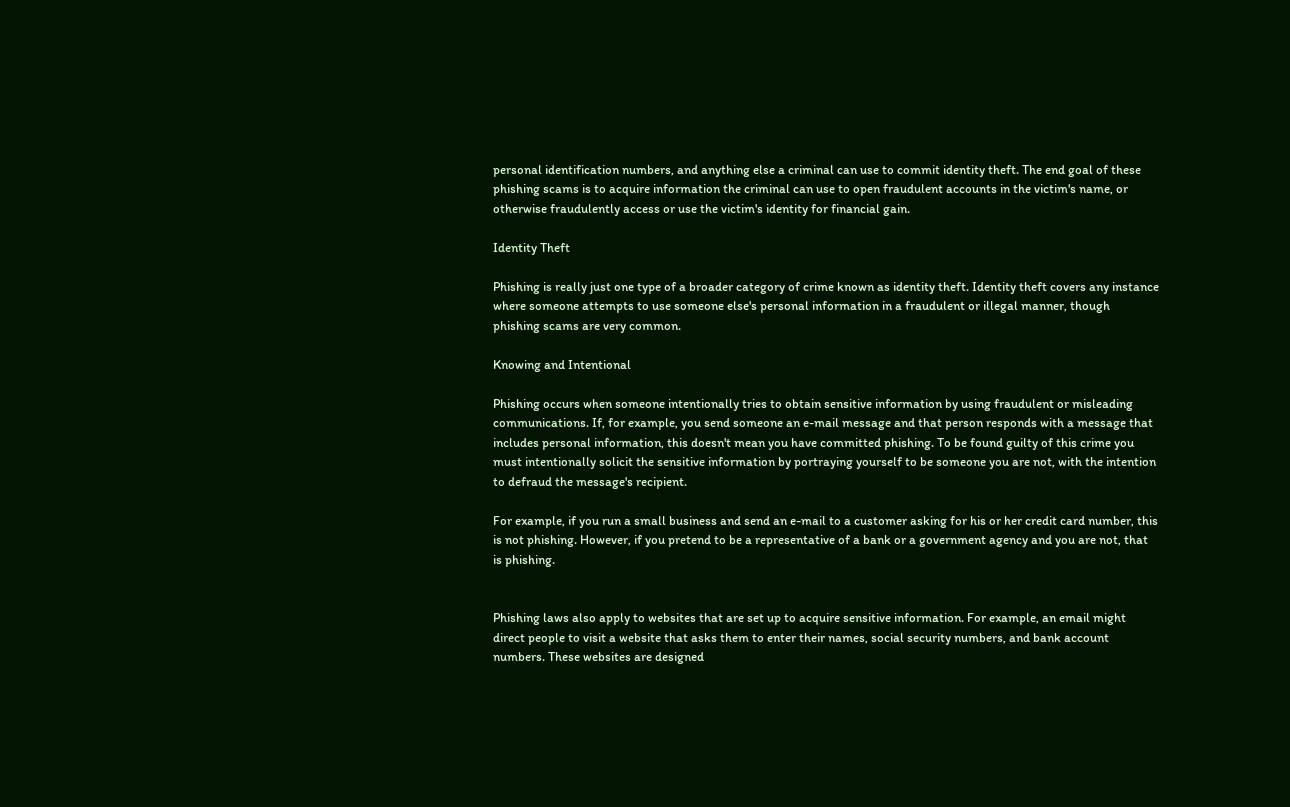personal identification numbers, and anything else a criminal can use to commit identity theft. The end goal of these phishing scams is to acquire information the criminal can use to open fraudulent accounts in the victim's name, or otherwise fraudulently access or use the victim's identity for financial gain.

Identity Theft

Phishing is really just one type of a broader category of crime known as identity theft. Identity theft covers any instance where someone attempts to use someone else's personal information in a fraudulent or illegal manner, though phishing scams are very common.

Knowing and Intentional

Phishing occurs when someone intentionally tries to obtain sensitive information by using fraudulent or misleading communications. If, for example, you send someone an e-mail message and that person responds with a message that includes personal information, this doesn't mean you have committed phishing. To be found guilty of this crime you must intentionally solicit the sensitive information by portraying yourself to be someone you are not, with the intention to defraud the message's recipient.

For example, if you run a small business and send an e-mail to a customer asking for his or her credit card number, this is not phishing. However, if you pretend to be a representative of a bank or a government agency and you are not, that is phishing.


Phishing laws also apply to websites that are set up to acquire sensitive information. For example, an email might direct people to visit a website that asks them to enter their names, social security numbers, and bank account numbers. These websites are designed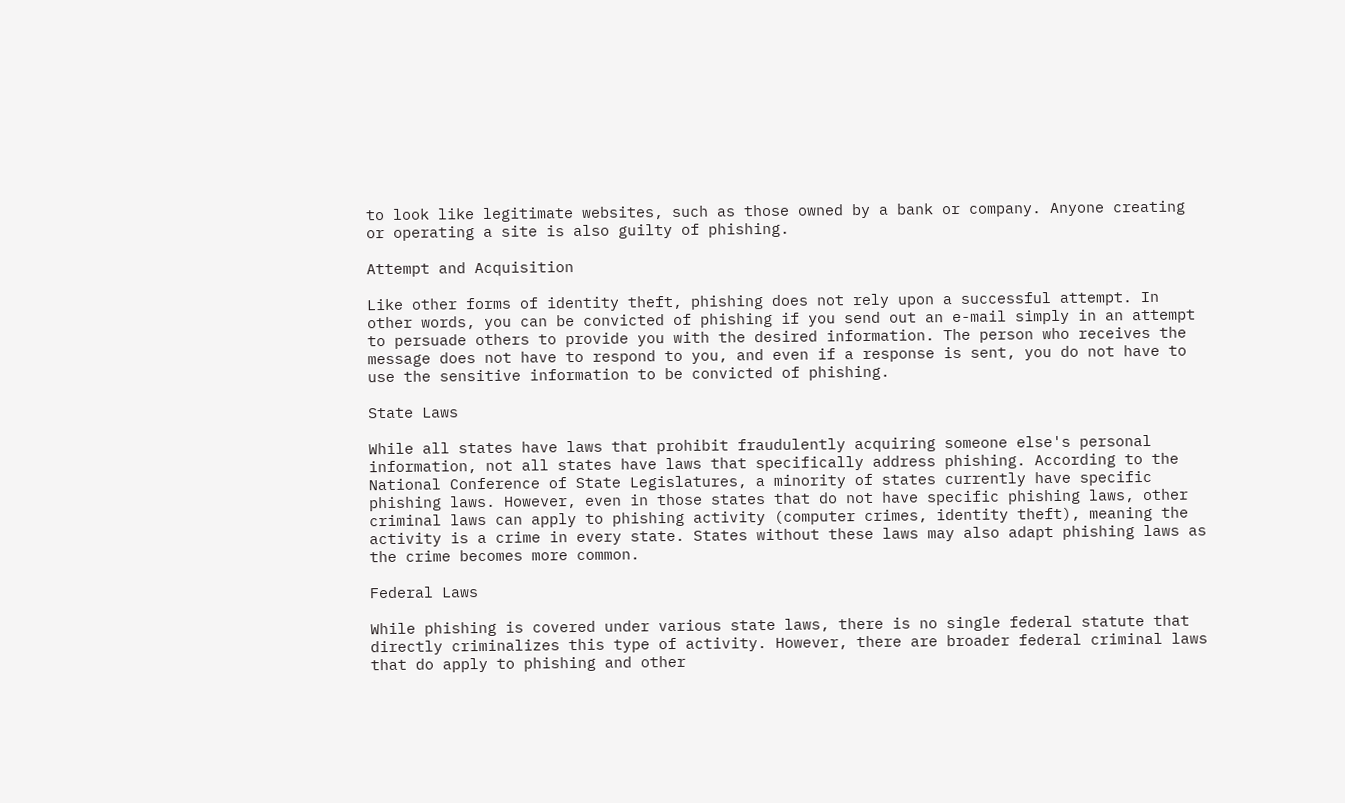to look like legitimate websites, such as those owned by a bank or company. Anyone creating or operating a site is also guilty of phishing.

Attempt and Acquisition

Like other forms of identity theft, phishing does not rely upon a successful attempt. In other words, you can be convicted of phishing if you send out an e-mail simply in an attempt to persuade others to provide you with the desired information. The person who receives the message does not have to respond to you, and even if a response is sent, you do not have to use the sensitive information to be convicted of phishing.

State Laws

While all states have laws that prohibit fraudulently acquiring someone else's personal information, not all states have laws that specifically address phishing. According to the National Conference of State Legislatures, a minority of states currently have specific phishing laws. However, even in those states that do not have specific phishing laws, other criminal laws can apply to phishing activity (computer crimes, identity theft), meaning the activity is a crime in every state. States without these laws may also adapt phishing laws as the crime becomes more common.

Federal Laws

While phishing is covered under various state laws, there is no single federal statute that directly criminalizes this type of activity. However, there are broader federal criminal laws that do apply to phishing and other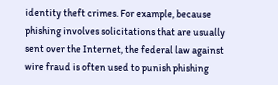identity theft crimes. For example, because phishing involves solicitations that are usually sent over the Internet, the federal law against wire fraud is often used to punish phishing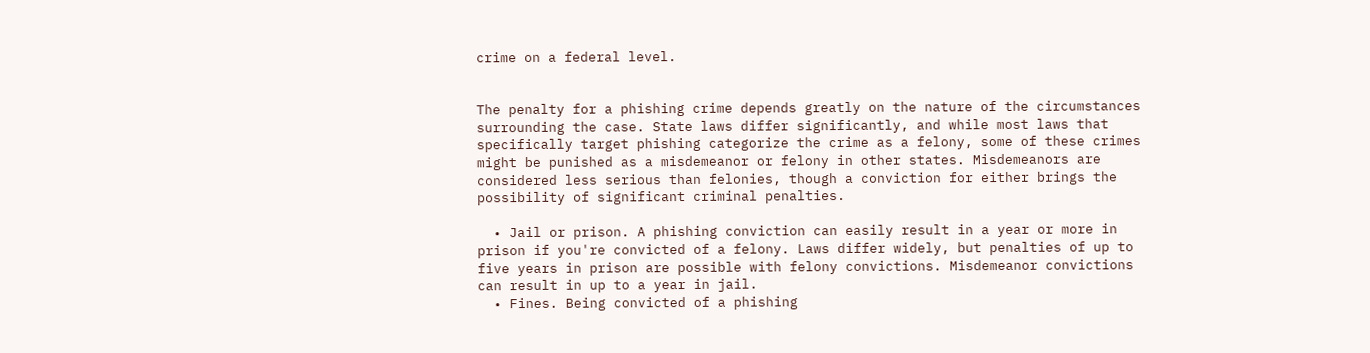crime on a federal level.


The penalty for a phishing crime depends greatly on the nature of the circumstances surrounding the case. State laws differ significantly, and while most laws that specifically target phishing categorize the crime as a felony, some of these crimes might be punished as a misdemeanor or felony in other states. Misdemeanors are considered less serious than felonies, though a conviction for either brings the possibility of significant criminal penalties.

  • Jail or prison. A phishing conviction can easily result in a year or more in prison if you're convicted of a felony. Laws differ widely, but penalties of up to five years in prison are possible with felony convictions. Misdemeanor convictions can result in up to a year in jail.
  • Fines. Being convicted of a phishing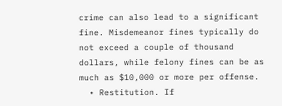crime can also lead to a significant fine. Misdemeanor fines typically do not exceed a couple of thousand dollars, while felony fines can be as much as $10,000 or more per offense.
  • Restitution. If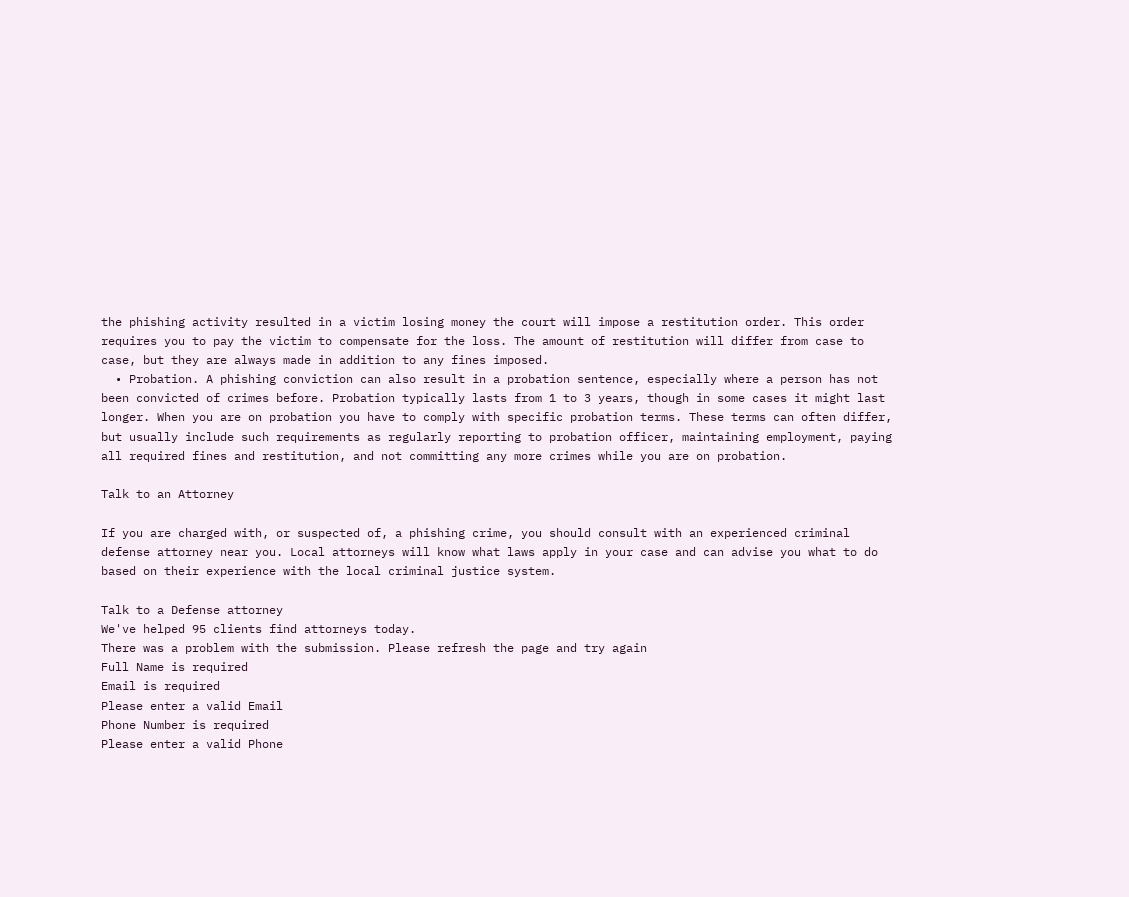the phishing activity resulted in a victim losing money the court will impose a restitution order. This order requires you to pay the victim to compensate for the loss. The amount of restitution will differ from case to case, but they are always made in addition to any fines imposed.
  • Probation. A phishing conviction can also result in a probation sentence, especially where a person has not been convicted of crimes before. Probation typically lasts from 1 to 3 years, though in some cases it might last longer. When you are on probation you have to comply with specific probation terms. These terms can often differ, but usually include such requirements as regularly reporting to probation officer, maintaining employment, paying all required fines and restitution, and not committing any more crimes while you are on probation.

Talk to an Attorney

If you are charged with, or suspected of, a phishing crime, you should consult with an experienced criminal defense attorney near you. Local attorneys will know what laws apply in your case and can advise you what to do based on their experience with the local criminal justice system.

Talk to a Defense attorney
We've helped 95 clients find attorneys today.
There was a problem with the submission. Please refresh the page and try again
Full Name is required
Email is required
Please enter a valid Email
Phone Number is required
Please enter a valid Phone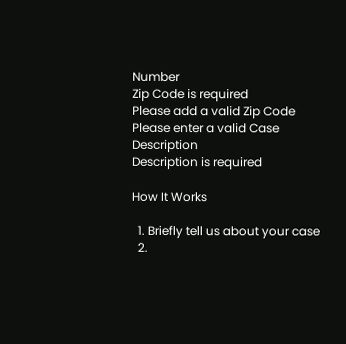Number
Zip Code is required
Please add a valid Zip Code
Please enter a valid Case Description
Description is required

How It Works

  1. Briefly tell us about your case
  2.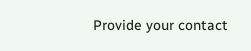Provide your contact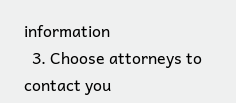information
  3. Choose attorneys to contact you